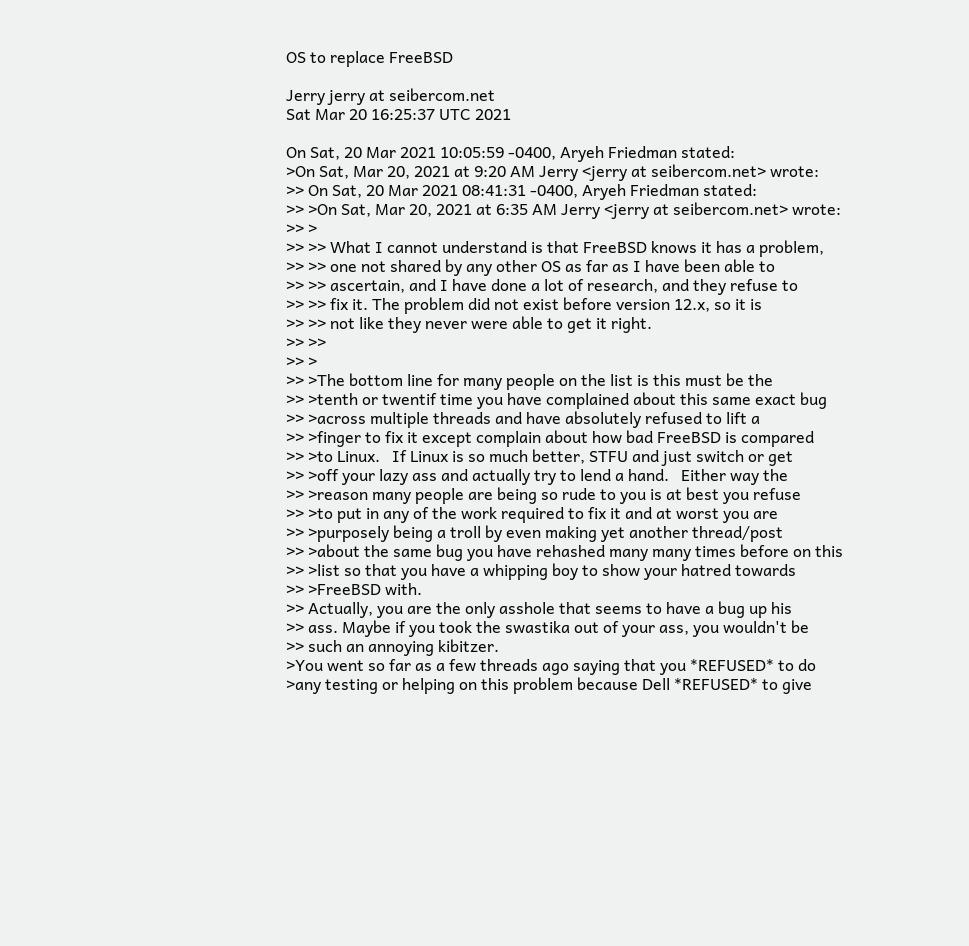OS to replace FreeBSD

Jerry jerry at seibercom.net
Sat Mar 20 16:25:37 UTC 2021

On Sat, 20 Mar 2021 10:05:59 -0400, Aryeh Friedman stated:
>On Sat, Mar 20, 2021 at 9:20 AM Jerry <jerry at seibercom.net> wrote:
>> On Sat, 20 Mar 2021 08:41:31 -0400, Aryeh Friedman stated:
>> >On Sat, Mar 20, 2021 at 6:35 AM Jerry <jerry at seibercom.net> wrote:
>> >
>> >> What I cannot understand is that FreeBSD knows it has a problem,
>> >> one not shared by any other OS as far as I have been able to
>> >> ascertain, and I have done a lot of research, and they refuse to
>> >> fix it. The problem did not exist before version 12.x, so it is
>> >> not like they never were able to get it right.
>> >>
>> >
>> >The bottom line for many people on the list is this must be the
>> >tenth or twentif time you have complained about this same exact bug
>> >across multiple threads and have absolutely refused to lift a
>> >finger to fix it except complain about how bad FreeBSD is compared
>> >to Linux.   If Linux is so much better, STFU and just switch or get
>> >off your lazy ass and actually try to lend a hand.   Either way the
>> >reason many people are being so rude to you is at best you refuse
>> >to put in any of the work required to fix it and at worst you are
>> >purposely being a troll by even making yet another thread/post
>> >about the same bug you have rehashed many many times before on this
>> >list so that you have a whipping boy to show your hatred towards
>> >FreeBSD with.
>> Actually, you are the only asshole that seems to have a bug up his
>> ass. Maybe if you took the swastika out of your ass, you wouldn't be
>> such an annoying kibitzer.
>You went so far as a few threads ago saying that you *REFUSED* to do
>any testing or helping on this problem because Dell *REFUSED* to give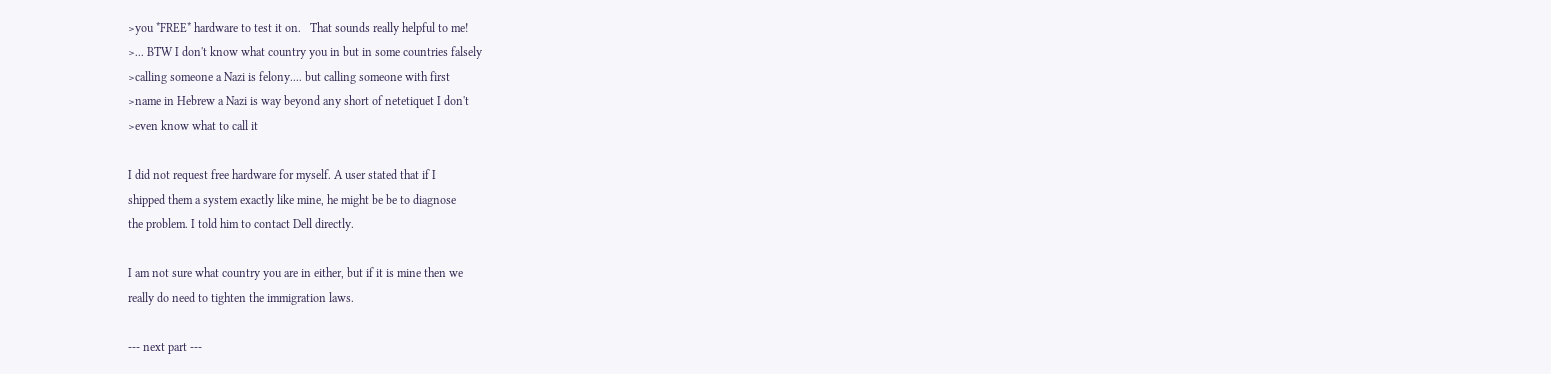>you *FREE* hardware to test it on.   That sounds really helpful to me!
>... BTW I don't know what country you in but in some countries falsely
>calling someone a Nazi is felony.... but calling someone with first
>name in Hebrew a Nazi is way beyond any short of netetiquet I don't
>even know what to call it

I did not request free hardware for myself. A user stated that if I
shipped them a system exactly like mine, he might be be to diagnose
the problem. I told him to contact Dell directly.

I am not sure what country you are in either, but if it is mine then we
really do need to tighten the immigration laws.

--- next part ---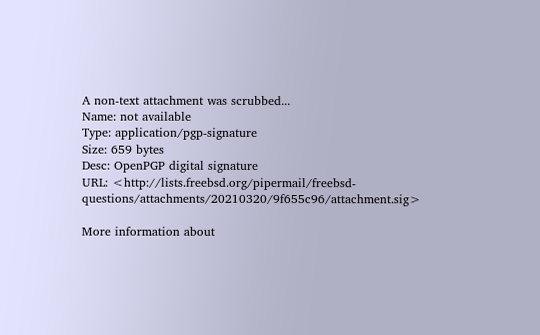A non-text attachment was scrubbed...
Name: not available
Type: application/pgp-signature
Size: 659 bytes
Desc: OpenPGP digital signature
URL: <http://lists.freebsd.org/pipermail/freebsd-questions/attachments/20210320/9f655c96/attachment.sig>

More information about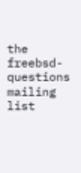the freebsd-questions mailing list